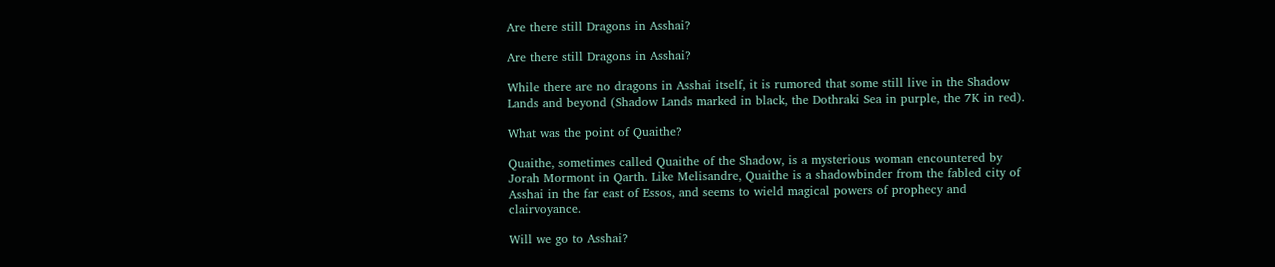Are there still Dragons in Asshai?

Are there still Dragons in Asshai?

While there are no dragons in Asshai itself, it is rumored that some still live in the Shadow Lands and beyond (Shadow Lands marked in black, the Dothraki Sea in purple, the 7K in red).

What was the point of Quaithe?

Quaithe, sometimes called Quaithe of the Shadow, is a mysterious woman encountered by Jorah Mormont in Qarth. Like Melisandre, Quaithe is a shadowbinder from the fabled city of Asshai in the far east of Essos, and seems to wield magical powers of prophecy and clairvoyance.

Will we go to Asshai?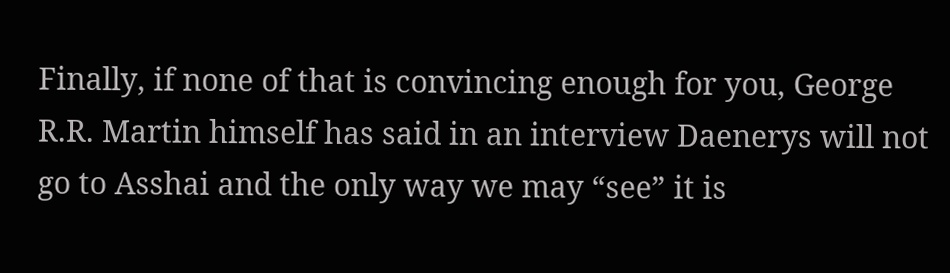Finally, if none of that is convincing enough for you, George R.R. Martin himself has said in an interview Daenerys will not go to Asshai and the only way we may “see” it is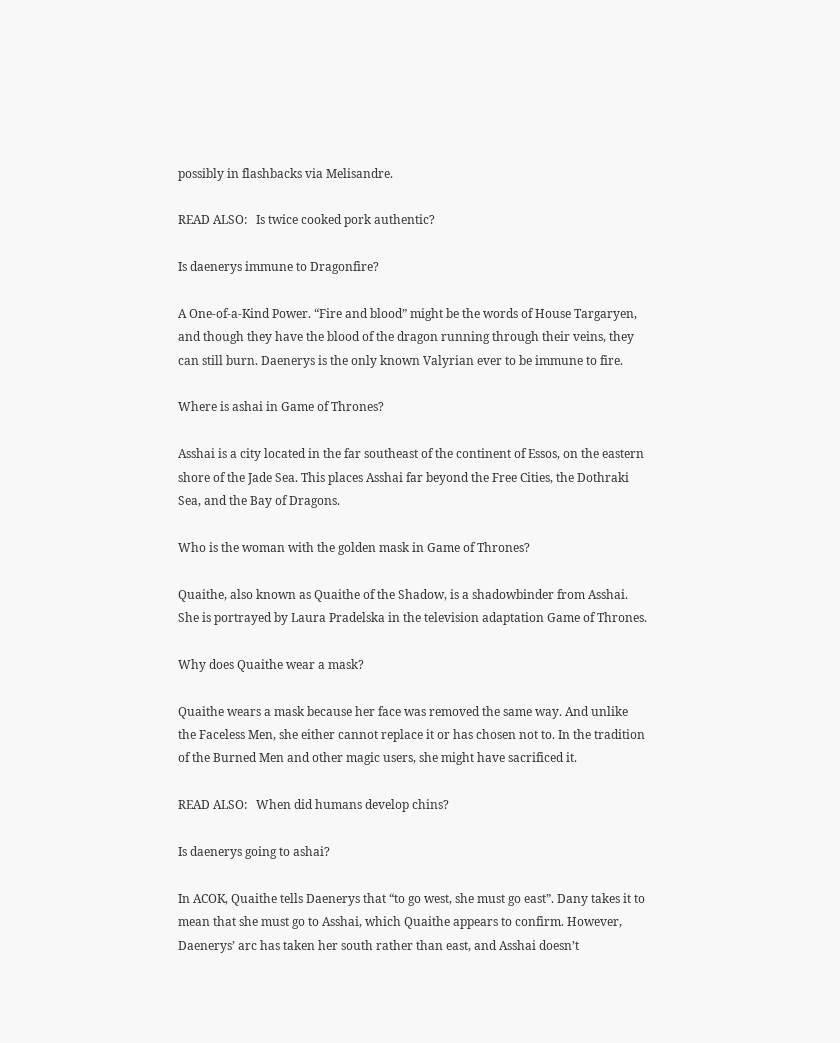possibly in flashbacks via Melisandre.

READ ALSO:   Is twice cooked pork authentic?

Is daenerys immune to Dragonfire?

A One-of-a-Kind Power. “Fire and blood” might be the words of House Targaryen, and though they have the blood of the dragon running through their veins, they can still burn. Daenerys is the only known Valyrian ever to be immune to fire.

Where is ashai in Game of Thrones?

Asshai is a city located in the far southeast of the continent of Essos, on the eastern shore of the Jade Sea. This places Asshai far beyond the Free Cities, the Dothraki Sea, and the Bay of Dragons.

Who is the woman with the golden mask in Game of Thrones?

Quaithe, also known as Quaithe of the Shadow, is a shadowbinder from Asshai. She is portrayed by Laura Pradelska in the television adaptation Game of Thrones.

Why does Quaithe wear a mask?

Quaithe wears a mask because her face was removed the same way. And unlike the Faceless Men, she either cannot replace it or has chosen not to. In the tradition of the Burned Men and other magic users, she might have sacrificed it.

READ ALSO:   When did humans develop chins?

Is daenerys going to ashai?

In ACOK, Quaithe tells Daenerys that “to go west, she must go east”. Dany takes it to mean that she must go to Asshai, which Quaithe appears to confirm. However, Daenerys’ arc has taken her south rather than east, and Asshai doesn’t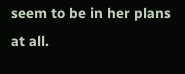seem to be in her plans at all.